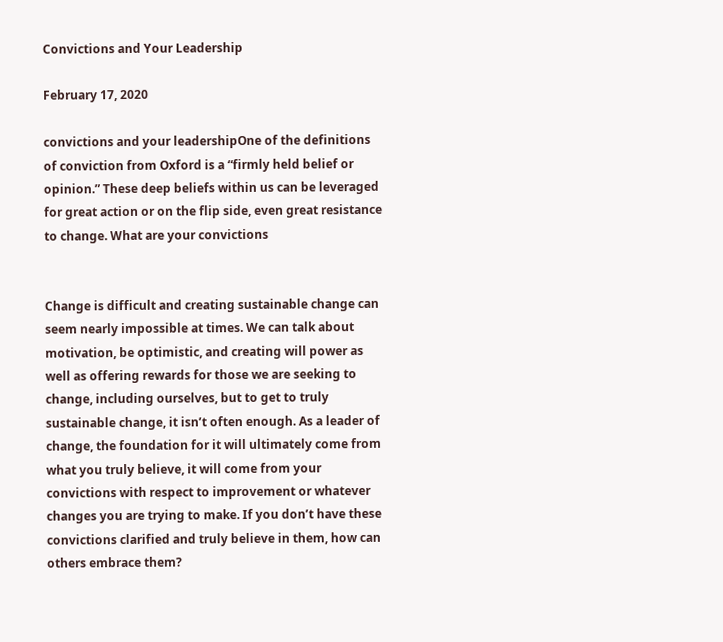Convictions and Your Leadership

February 17, 2020

convictions and your leadershipOne of the definitions of conviction from Oxford is a “firmly held belief or opinion.” These deep beliefs within us can be leveraged for great action or on the flip side, even great resistance to change. What are your convictions


Change is difficult and creating sustainable change can seem nearly impossible at times. We can talk about motivation, be optimistic, and creating will power as well as offering rewards for those we are seeking to change, including ourselves, but to get to truly sustainable change, it isn’t often enough. As a leader of change, the foundation for it will ultimately come from what you truly believe, it will come from your convictions with respect to improvement or whatever changes you are trying to make. If you don’t have these convictions clarified and truly believe in them, how can others embrace them?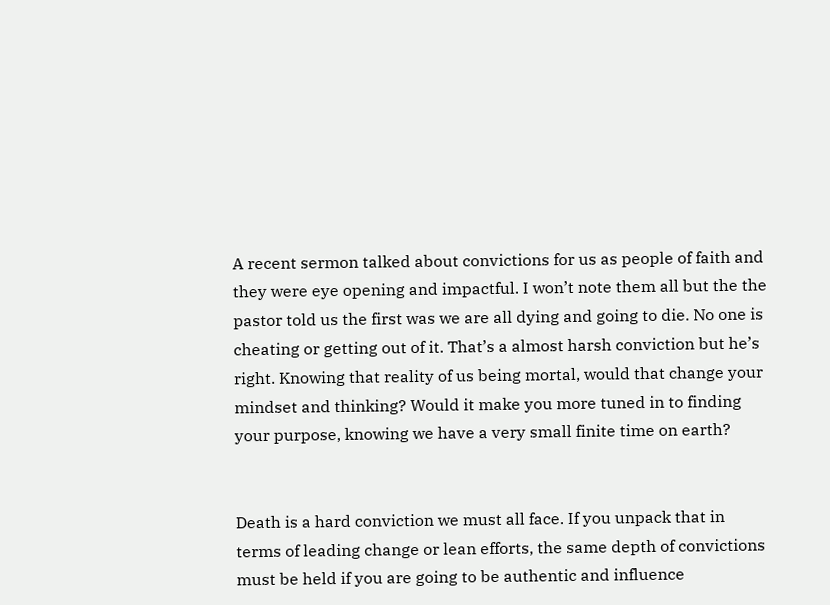A recent sermon talked about convictions for us as people of faith and they were eye opening and impactful. I won’t note them all but the the pastor told us the first was we are all dying and going to die. No one is cheating or getting out of it. That’s a almost harsh conviction but he’s right. Knowing that reality of us being mortal, would that change your mindset and thinking? Would it make you more tuned in to finding your purpose, knowing we have a very small finite time on earth?


Death is a hard conviction we must all face. If you unpack that in terms of leading change or lean efforts, the same depth of convictions must be held if you are going to be authentic and influence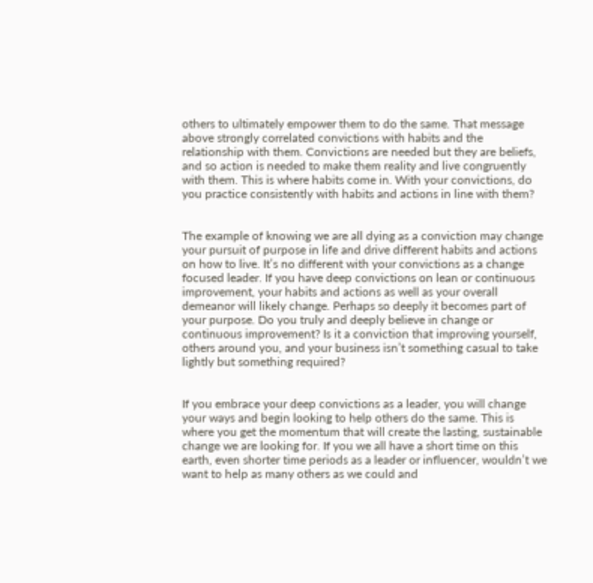others to ultimately empower them to do the same. That message above strongly correlated convictions with habits and the relationship with them. Convictions are needed but they are beliefs, and so action is needed to make them reality and live congruently with them. This is where habits come in. With your convictions, do you practice consistently with habits and actions in line with them?


The example of knowing we are all dying as a conviction may change your pursuit of purpose in life and drive different habits and actions on how to live. It’s no different with your convictions as a change focused leader. If you have deep convictions on lean or continuous improvement, your habits and actions as well as your overall demeanor will likely change. Perhaps so deeply it becomes part of your purpose. Do you truly and deeply believe in change or continuous improvement? Is it a conviction that improving yourself, others around you, and your business isn’t something casual to take lightly but something required?


If you embrace your deep convictions as a leader, you will change your ways and begin looking to help others do the same. This is where you get the momentum that will create the lasting, sustainable change we are looking for. If you we all have a short time on this earth, even shorter time periods as a leader or influencer, wouldn’t we want to help as many others as we could and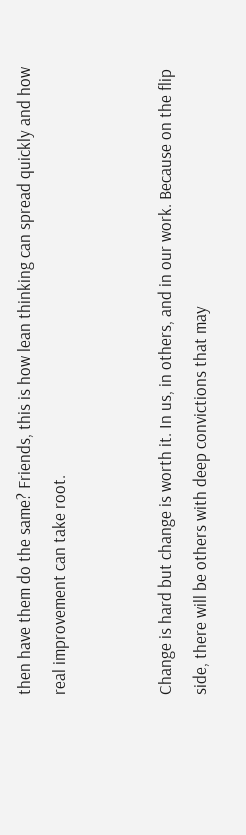then have them do the same? Friends, this is how lean thinking can spread quickly and how real improvement can take root.


Change is hard but change is worth it. In us, in others, and in our work. Because on the flip side, there will be others with deep convictions that may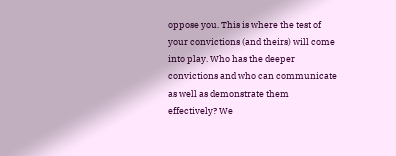oppose you. This is where the test of your convictions (and theirs) will come into play. Who has the deeper convictions and who can communicate as well as demonstrate them effectively? We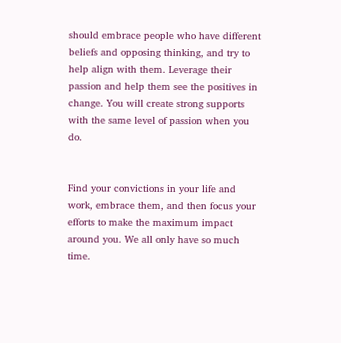should embrace people who have different beliefs and opposing thinking, and try to help align with them. Leverage their passion and help them see the positives in change. You will create strong supports with the same level of passion when you do.


Find your convictions in your life and work, embrace them, and then focus your efforts to make the maximum impact around you. We all only have so much time.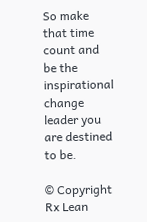So make that time count and be the inspirational change leader you are destined to be.

© Copyright Rx Lean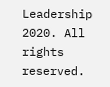Leadership 2020. All rights reserved.